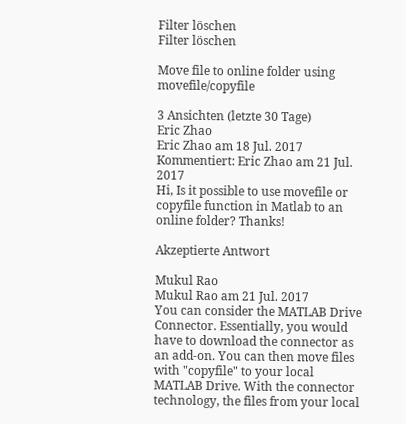Filter löschen
Filter löschen

Move file to online folder using movefile/copyfile

3 Ansichten (letzte 30 Tage)
Eric Zhao
Eric Zhao am 18 Jul. 2017
Kommentiert: Eric Zhao am 21 Jul. 2017
Hi, Is it possible to use movefile or copyfile function in Matlab to an online folder? Thanks!

Akzeptierte Antwort

Mukul Rao
Mukul Rao am 21 Jul. 2017
You can consider the MATLAB Drive Connector. Essentially, you would have to download the connector as an add-on. You can then move files with "copyfile" to your local MATLAB Drive. With the connector technology, the files from your local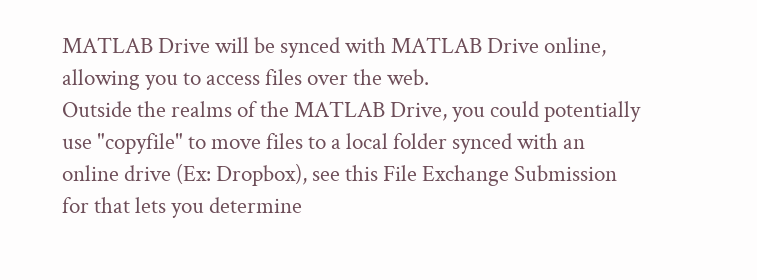MATLAB Drive will be synced with MATLAB Drive online, allowing you to access files over the web.
Outside the realms of the MATLAB Drive, you could potentially use "copyfile" to move files to a local folder synced with an online drive (Ex: Dropbox), see this File Exchange Submission for that lets you determine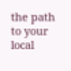the path to your local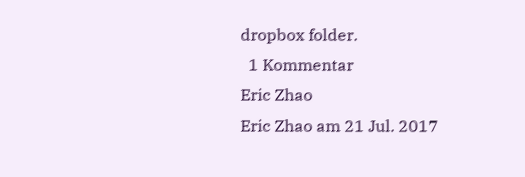dropbox folder.
  1 Kommentar
Eric Zhao
Eric Zhao am 21 Jul. 2017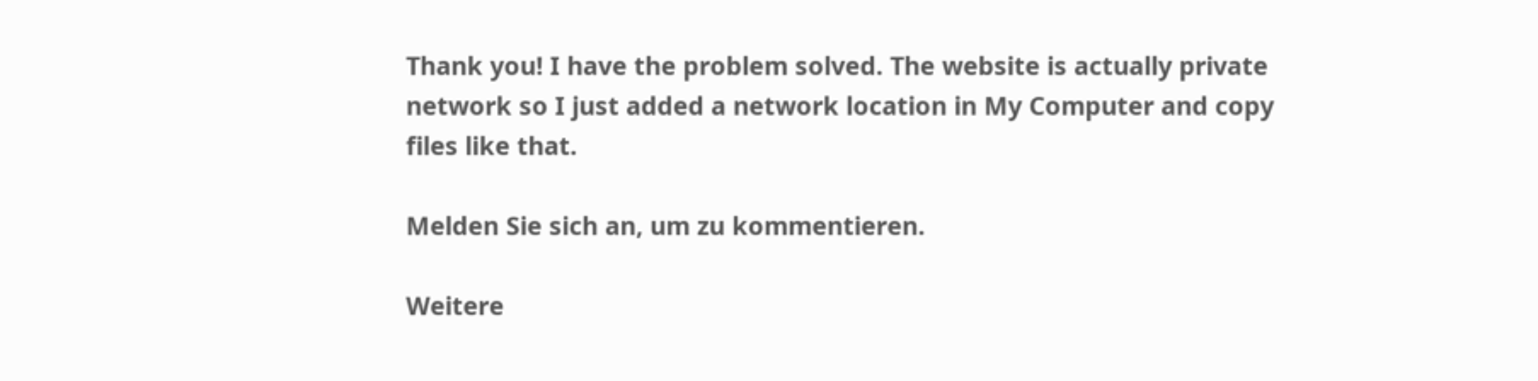Thank you! I have the problem solved. The website is actually private network so I just added a network location in My Computer and copy files like that.

Melden Sie sich an, um zu kommentieren.

Weitere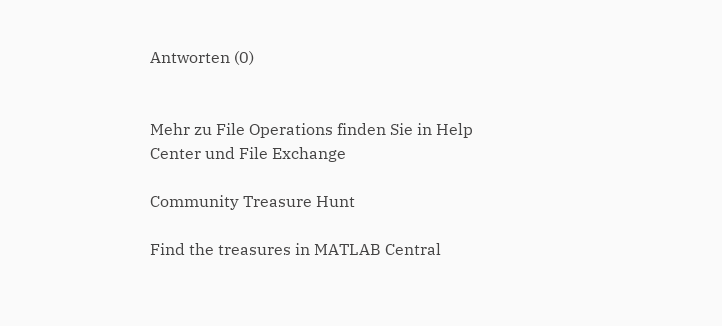Antworten (0)


Mehr zu File Operations finden Sie in Help Center und File Exchange

Community Treasure Hunt

Find the treasures in MATLAB Central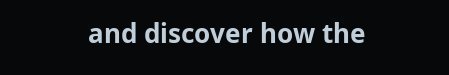and discover how the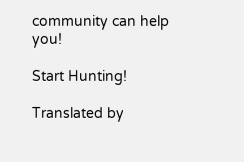community can help you!

Start Hunting!

Translated by